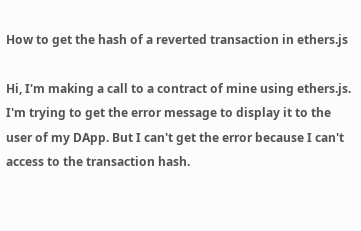How to get the hash of a reverted transaction in ethers.js

Hi, I'm making a call to a contract of mine using ethers.js. I'm trying to get the error message to display it to the user of my DApp. But I can't get the error because I can't access to the transaction hash.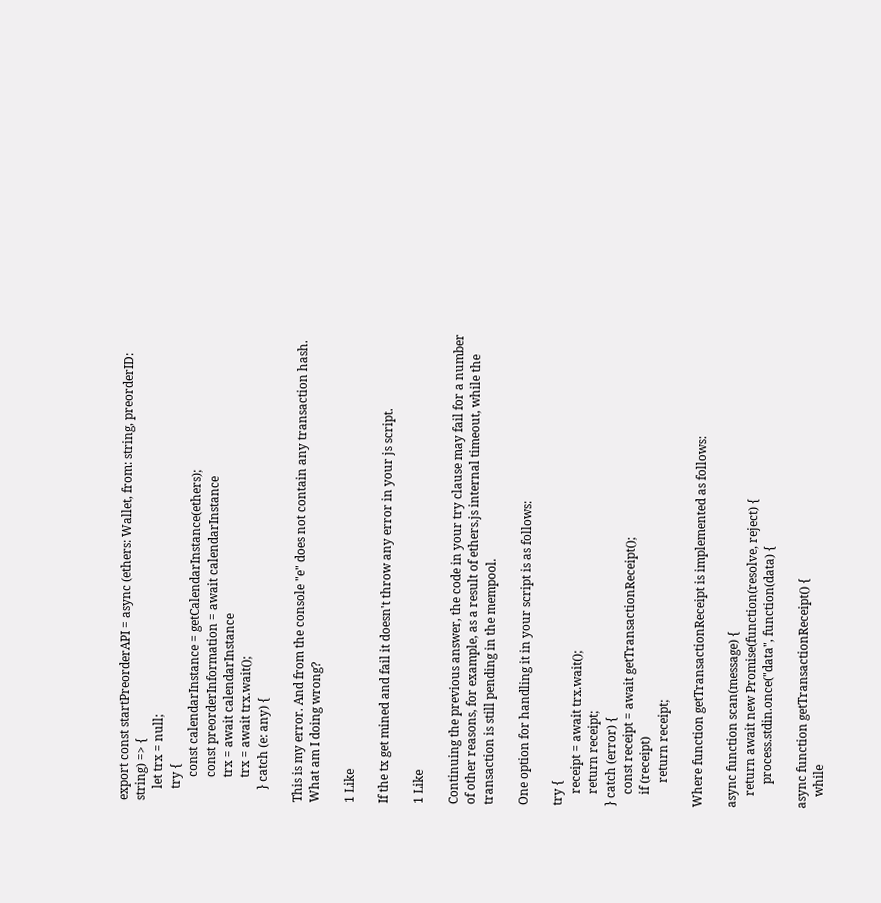export const startPreorderAPI = async (ethers: Wallet, from: string, preorderID: string) => {
    let trx = null;
    try {
        const calendarInstance = getCalendarInstance(ethers);
        const preorderInformation = await calendarInstance
        trx = await calendarInstance
        trx = await trx.wait();
    } catch (e: any) {

This is my error. And from the console "e" does not contain any transaction hash. What am I doing wrong?

1 Like

If the tx get mined and fail it doesn't throw any error in your js script.

1 Like

Continuing the previous answer, the code in your try clause may fail for a number of other reasons, for example, as a result of ethers.js internal timeout, while the transaction is still pending in the mempool.

One option for handling it in your script is as follows:

try {
    receipt = await trx.wait();
    return receipt;
} catch (error) {
    const receipt = await getTransactionReceipt();
    if (receipt)
        return receipt;

Where function getTransactionReceipt is implemented as follows:

async function scan(message) {
    return await new Promise(function(resolve, reject) {
        process.stdin.once("data", function(data) {

async function getTransactionReceipt() {
    while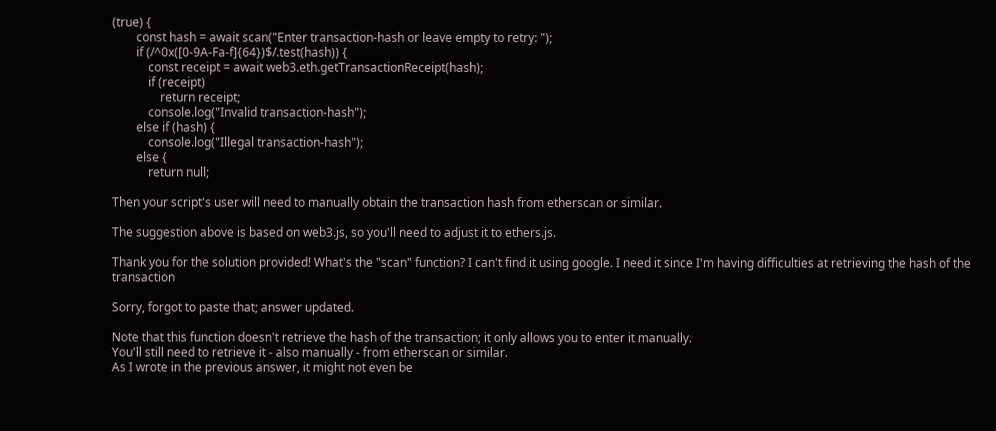(true) {
        const hash = await scan("Enter transaction-hash or leave empty to retry: ");
        if (/^0x([0-9A-Fa-f]{64})$/.test(hash)) {
            const receipt = await web3.eth.getTransactionReceipt(hash);
            if (receipt)
                return receipt;
            console.log("Invalid transaction-hash");
        else if (hash) {
            console.log("Illegal transaction-hash");
        else {
            return null;

Then your script's user will need to manually obtain the transaction hash from etherscan or similar.

The suggestion above is based on web3.js, so you'll need to adjust it to ethers.js.

Thank you for the solution provided! What's the "scan" function? I can't find it using google. I need it since I'm having difficulties at retrieving the hash of the transaction

Sorry, forgot to paste that; answer updated.

Note that this function doesn't retrieve the hash of the transaction; it only allows you to enter it manually.
You'll still need to retrieve it - also manually - from etherscan or similar.
As I wrote in the previous answer, it might not even be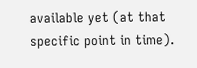available yet (at that specific point in time).